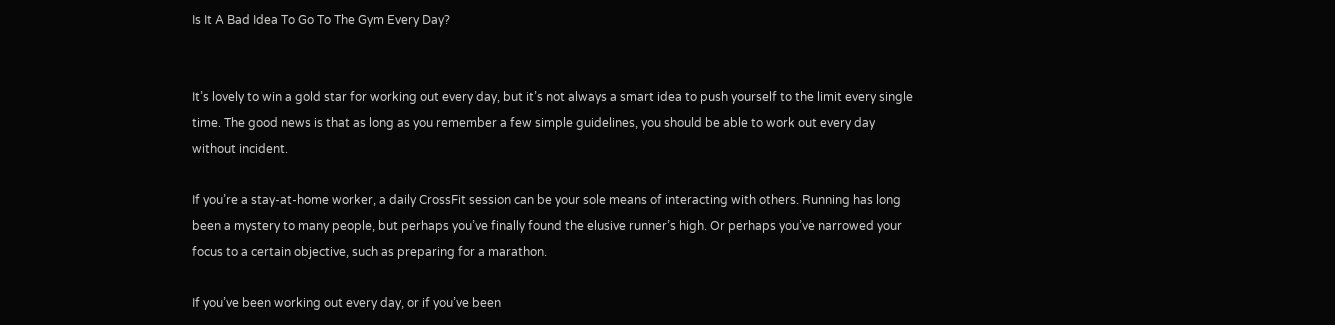Is It A Bad Idea To Go To The Gym Every Day?


It’s lovely to win a gold star for working out every day, but it’s not always a smart idea to push yourself to the limit every single time. The good news is that as long as you remember a few simple guidelines, you should be able to work out every day without incident.

If you’re a stay-at-home worker, a daily CrossFit session can be your sole means of interacting with others. Running has long been a mystery to many people, but perhaps you’ve finally found the elusive runner’s high. Or perhaps you’ve narrowed your focus to a certain objective, such as preparing for a marathon.

If you’ve been working out every day, or if you’ve been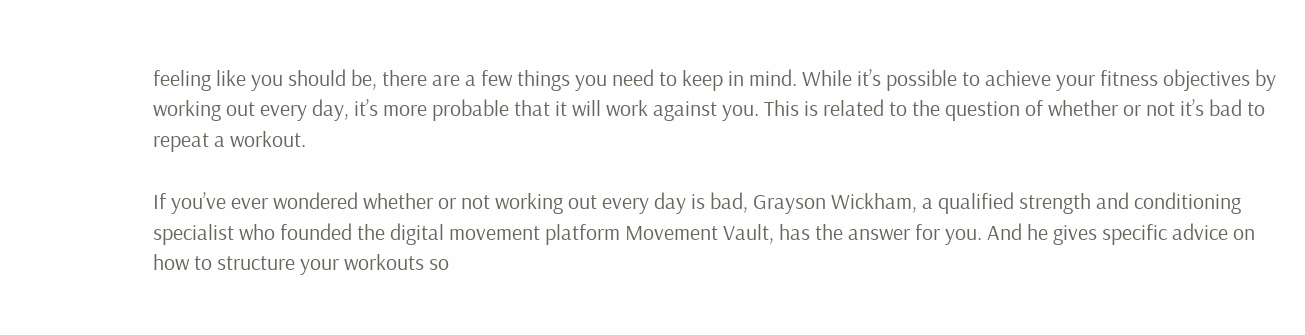feeling like you should be, there are a few things you need to keep in mind. While it’s possible to achieve your fitness objectives by working out every day, it’s more probable that it will work against you. This is related to the question of whether or not it’s bad to repeat a workout.

If you’ve ever wondered whether or not working out every day is bad, Grayson Wickham, a qualified strength and conditioning specialist who founded the digital movement platform Movement Vault, has the answer for you. And he gives specific advice on how to structure your workouts so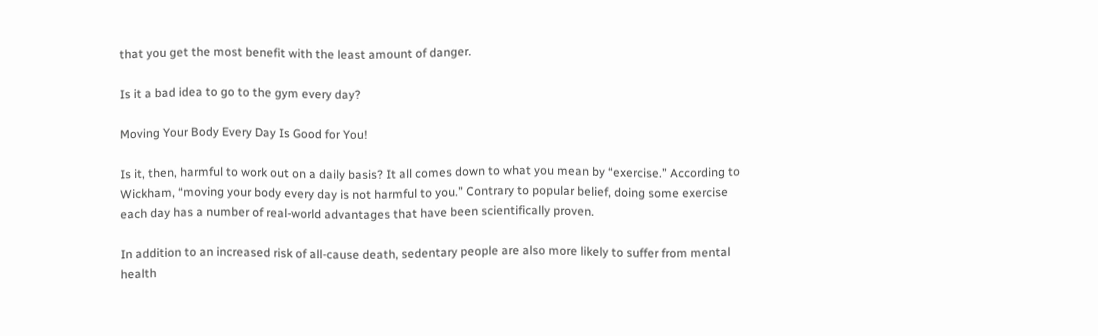that you get the most benefit with the least amount of danger.

Is it a bad idea to go to the gym every day?

Moving Your Body Every Day Is Good for You!

Is it, then, harmful to work out on a daily basis? It all comes down to what you mean by “exercise.” According to Wickham, “moving your body every day is not harmful to you.” Contrary to popular belief, doing some exercise each day has a number of real-world advantages that have been scientifically proven.

In addition to an increased risk of all-cause death, sedentary people are also more likely to suffer from mental health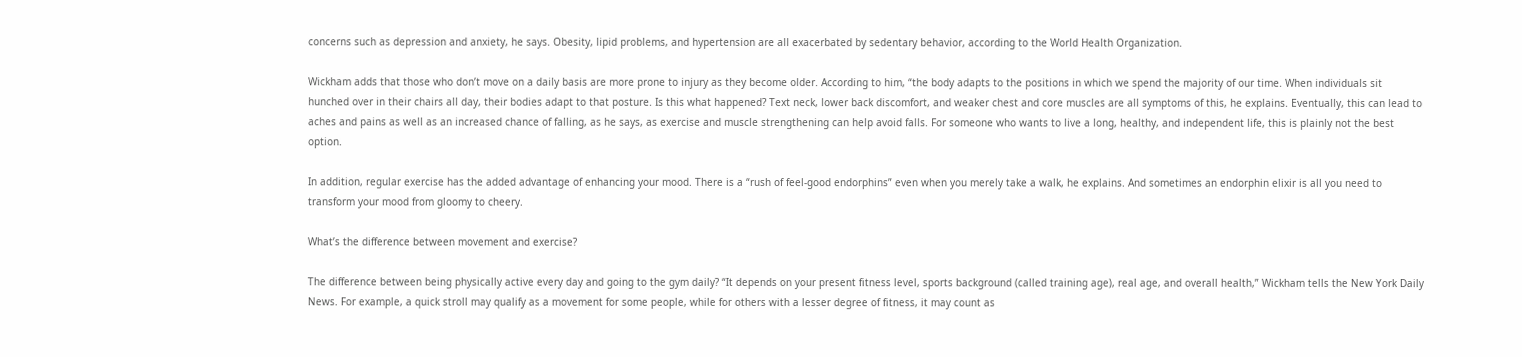concerns such as depression and anxiety, he says. Obesity, lipid problems, and hypertension are all exacerbated by sedentary behavior, according to the World Health Organization.

Wickham adds that those who don’t move on a daily basis are more prone to injury as they become older. According to him, “the body adapts to the positions in which we spend the majority of our time. When individuals sit hunched over in their chairs all day, their bodies adapt to that posture. Is this what happened? Text neck, lower back discomfort, and weaker chest and core muscles are all symptoms of this, he explains. Eventually, this can lead to aches and pains as well as an increased chance of falling, as he says, as exercise and muscle strengthening can help avoid falls. For someone who wants to live a long, healthy, and independent life, this is plainly not the best option.

In addition, regular exercise has the added advantage of enhancing your mood. There is a “rush of feel-good endorphins” even when you merely take a walk, he explains. And sometimes an endorphin elixir is all you need to transform your mood from gloomy to cheery.

What’s the difference between movement and exercise?

The difference between being physically active every day and going to the gym daily? “It depends on your present fitness level, sports background (called training age), real age, and overall health,” Wickham tells the New York Daily News. For example, a quick stroll may qualify as a movement for some people, while for others with a lesser degree of fitness, it may count as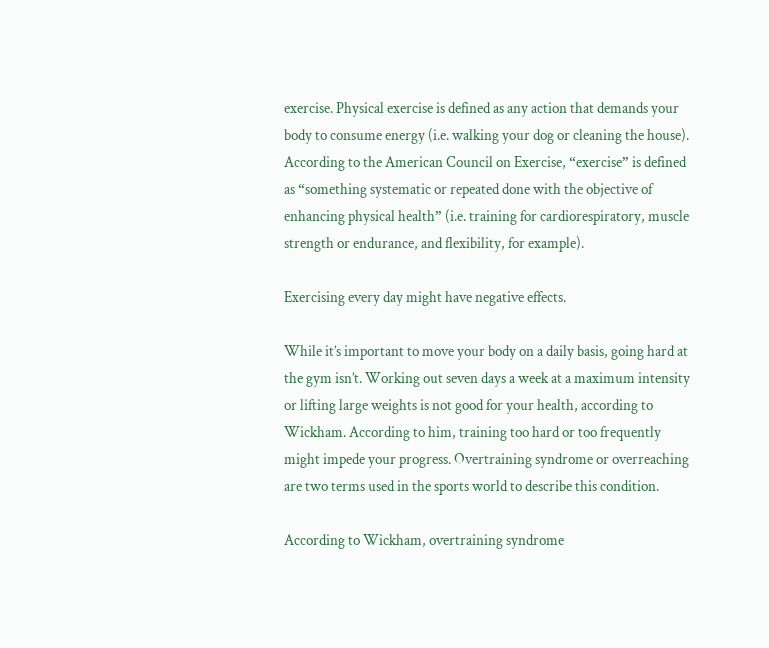exercise. Physical exercise is defined as any action that demands your body to consume energy (i.e. walking your dog or cleaning the house). According to the American Council on Exercise, “exercise” is defined as “something systematic or repeated done with the objective of enhancing physical health” (i.e. training for cardiorespiratory, muscle strength or endurance, and flexibility, for example).

Exercising every day might have negative effects.

While it’s important to move your body on a daily basis, going hard at the gym isn’t. Working out seven days a week at a maximum intensity or lifting large weights is not good for your health, according to Wickham. According to him, training too hard or too frequently might impede your progress. Overtraining syndrome or overreaching are two terms used in the sports world to describe this condition.

According to Wickham, overtraining syndrome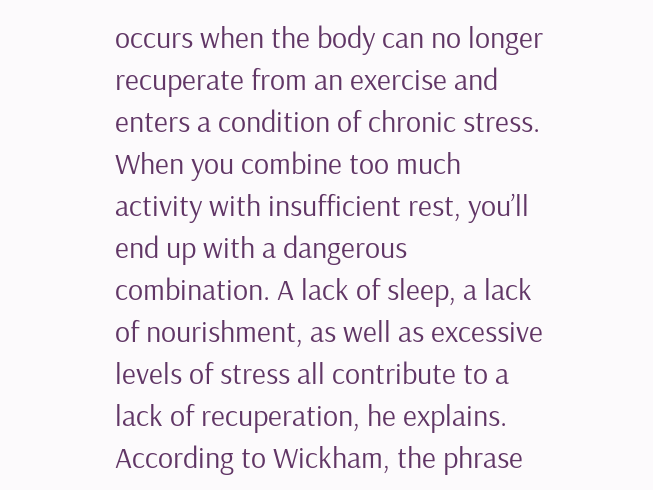occurs when the body can no longer recuperate from an exercise and enters a condition of chronic stress. When you combine too much activity with insufficient rest, you’ll end up with a dangerous combination. A lack of sleep, a lack of nourishment, as well as excessive levels of stress all contribute to a lack of recuperation, he explains. According to Wickham, the phrase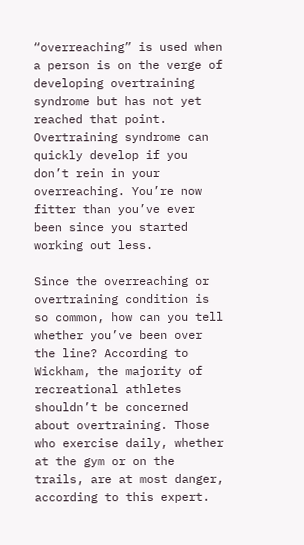“overreaching” is used when a person is on the verge of developing overtraining syndrome but has not yet reached that point. Overtraining syndrome can quickly develop if you don’t rein in your overreaching. You’re now fitter than you’ve ever been since you started working out less.

Since the overreaching or overtraining condition is so common, how can you tell whether you’ve been over the line? According to Wickham, the majority of recreational athletes shouldn’t be concerned about overtraining. Those who exercise daily, whether at the gym or on the trails, are at most danger, according to this expert.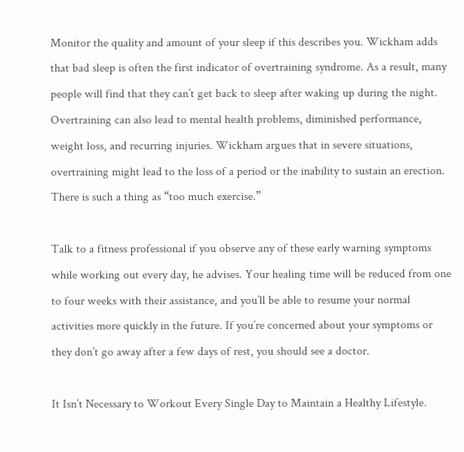Monitor the quality and amount of your sleep if this describes you. Wickham adds that bad sleep is often the first indicator of overtraining syndrome. As a result, many people will find that they can’t get back to sleep after waking up during the night. Overtraining can also lead to mental health problems, diminished performance, weight loss, and recurring injuries. Wickham argues that in severe situations, overtraining might lead to the loss of a period or the inability to sustain an erection. There is such a thing as “too much exercise.”

Talk to a fitness professional if you observe any of these early warning symptoms while working out every day, he advises. Your healing time will be reduced from one to four weeks with their assistance, and you’ll be able to resume your normal activities more quickly in the future. If you’re concerned about your symptoms or they don’t go away after a few days of rest, you should see a doctor.

It Isn’t Necessary to Workout Every Single Day to Maintain a Healthy Lifestyle.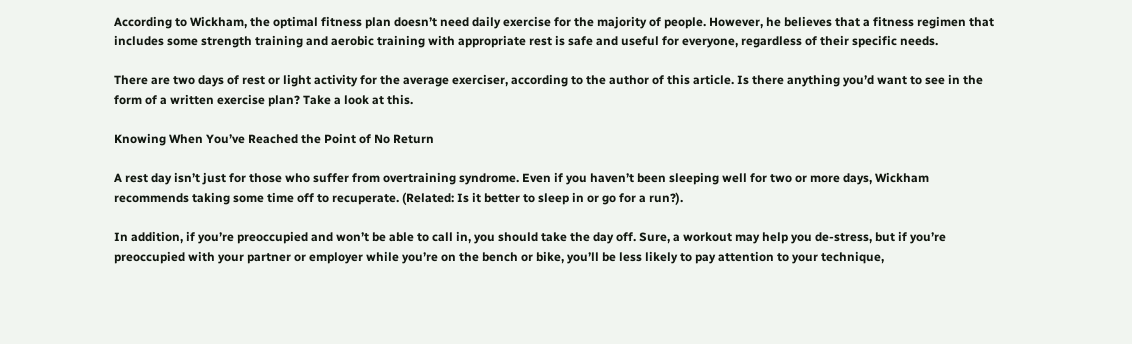According to Wickham, the optimal fitness plan doesn’t need daily exercise for the majority of people. However, he believes that a fitness regimen that includes some strength training and aerobic training with appropriate rest is safe and useful for everyone, regardless of their specific needs.

There are two days of rest or light activity for the average exerciser, according to the author of this article. Is there anything you’d want to see in the form of a written exercise plan? Take a look at this.

Knowing When You’ve Reached the Point of No Return

A rest day isn’t just for those who suffer from overtraining syndrome. Even if you haven’t been sleeping well for two or more days, Wickham recommends taking some time off to recuperate. (Related: Is it better to sleep in or go for a run?).

In addition, if you’re preoccupied and won’t be able to call in, you should take the day off. Sure, a workout may help you de-stress, but if you’re preoccupied with your partner or employer while you’re on the bench or bike, you’ll be less likely to pay attention to your technique,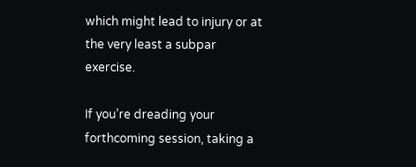which might lead to injury or at the very least a subpar exercise.

If you’re dreading your forthcoming session, taking a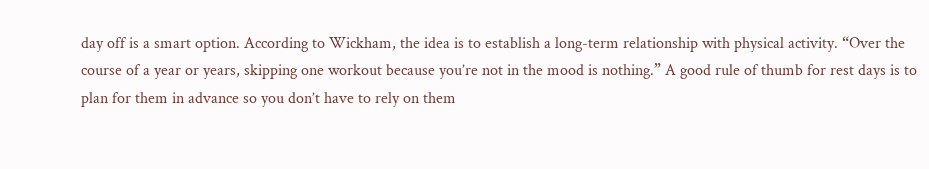day off is a smart option. According to Wickham, the idea is to establish a long-term relationship with physical activity. “Over the course of a year or years, skipping one workout because you’re not in the mood is nothing.” A good rule of thumb for rest days is to plan for them in advance so you don’t have to rely on them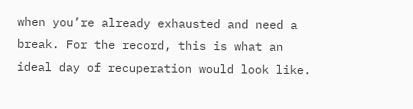when you’re already exhausted and need a break. For the record, this is what an ideal day of recuperation would look like.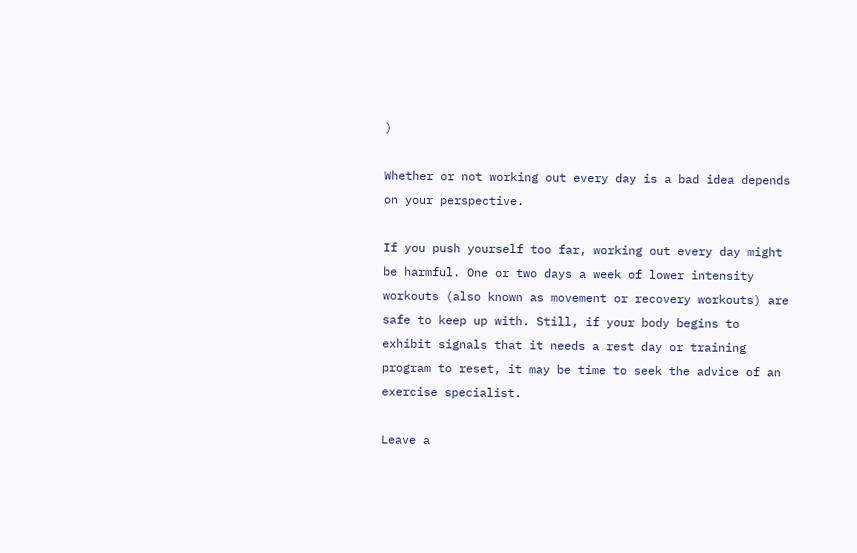)

Whether or not working out every day is a bad idea depends on your perspective.

If you push yourself too far, working out every day might be harmful. One or two days a week of lower intensity workouts (also known as movement or recovery workouts) are safe to keep up with. Still, if your body begins to exhibit signals that it needs a rest day or training program to reset, it may be time to seek the advice of an exercise specialist.

Leave a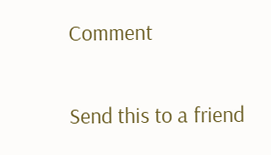Comment

Send this to a friend